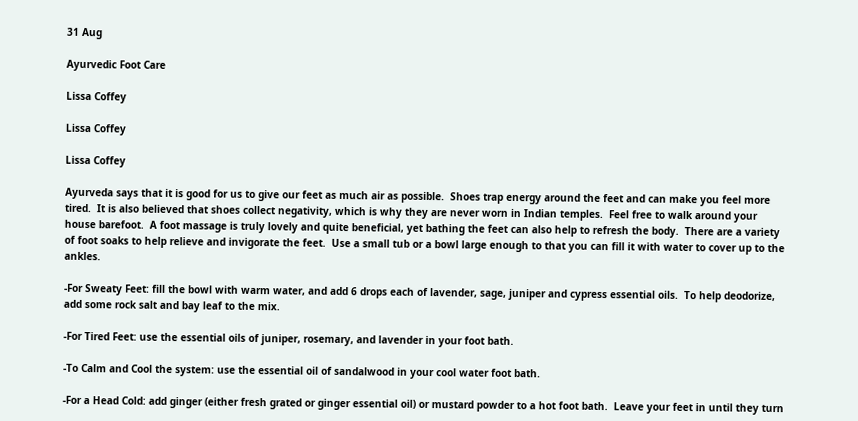31 Aug

Ayurvedic Foot Care

Lissa Coffey

Lissa Coffey

Lissa Coffey

Ayurveda says that it is good for us to give our feet as much air as possible.  Shoes trap energy around the feet and can make you feel more tired.  It is also believed that shoes collect negativity, which is why they are never worn in Indian temples.  Feel free to walk around your house barefoot.  A foot massage is truly lovely and quite beneficial, yet bathing the feet can also help to refresh the body.  There are a variety of foot soaks to help relieve and invigorate the feet.  Use a small tub or a bowl large enough to that you can fill it with water to cover up to the ankles.

-For Sweaty Feet: fill the bowl with warm water, and add 6 drops each of lavender, sage, juniper and cypress essential oils.  To help deodorize, add some rock salt and bay leaf to the mix.

-For Tired Feet: use the essential oils of juniper, rosemary, and lavender in your foot bath.

-To Calm and Cool the system: use the essential oil of sandalwood in your cool water foot bath.

-For a Head Cold: add ginger (either fresh grated or ginger essential oil) or mustard powder to a hot foot bath.  Leave your feet in until they turn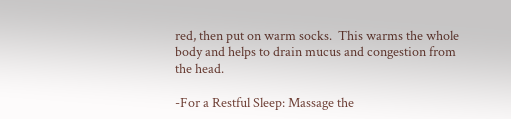red, then put on warm socks.  This warms the whole body and helps to drain mucus and congestion from the head.

-For a Restful Sleep: Massage the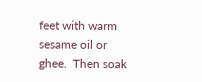feet with warm sesame oil or ghee.  Then soak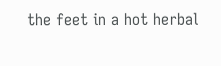the feet in a hot herbal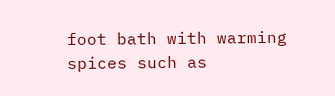foot bath with warming spices such as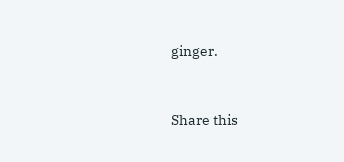ginger.



Share this